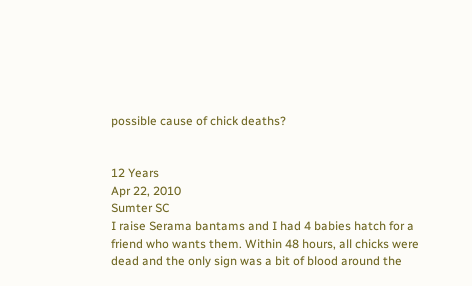possible cause of chick deaths?


12 Years
Apr 22, 2010
Sumter SC
I raise Serama bantams and I had 4 babies hatch for a friend who wants them. Within 48 hours, all chicks were dead and the only sign was a bit of blood around the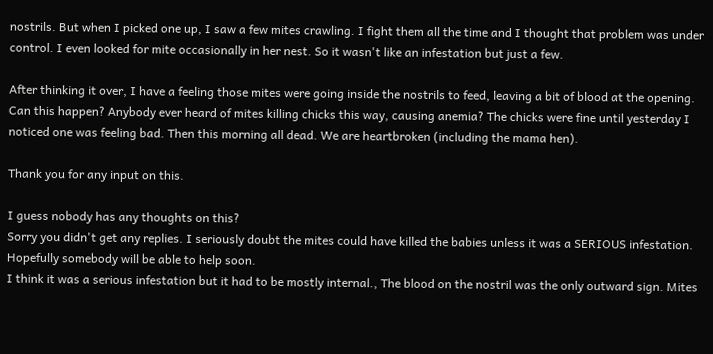nostrils. But when I picked one up, I saw a few mites crawling. I fight them all the time and I thought that problem was under control. I even looked for mite occasionally in her nest. So it wasn't like an infestation but just a few.

After thinking it over, I have a feeling those mites were going inside the nostrils to feed, leaving a bit of blood at the opening. Can this happen? Anybody ever heard of mites killing chicks this way, causing anemia? The chicks were fine until yesterday I noticed one was feeling bad. Then this morning all dead. We are heartbroken (including the mama hen).

Thank you for any input on this.

I guess nobody has any thoughts on this?
Sorry you didn't get any replies. I seriously doubt the mites could have killed the babies unless it was a SERIOUS infestation. Hopefully somebody will be able to help soon.
I think it was a serious infestation but it had to be mostly internal., The blood on the nostril was the only outward sign. Mites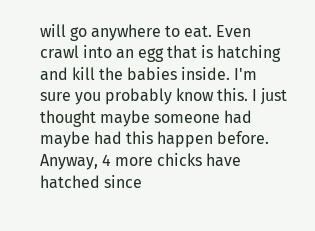will go anywhere to eat. Even crawl into an egg that is hatching and kill the babies inside. I'm sure you probably know this. I just thought maybe someone had maybe had this happen before. Anyway, 4 more chicks have hatched since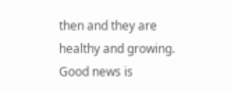then and they are healthy and growing. Good news is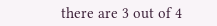there are 3 out of 4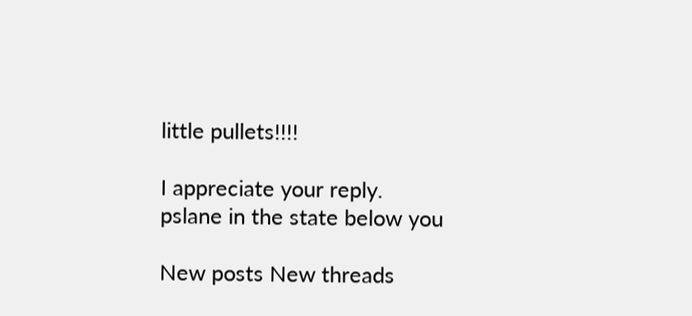little pullets!!!!

I appreciate your reply.
pslane in the state below you

New posts New threads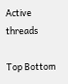Active threads

Top Bottom